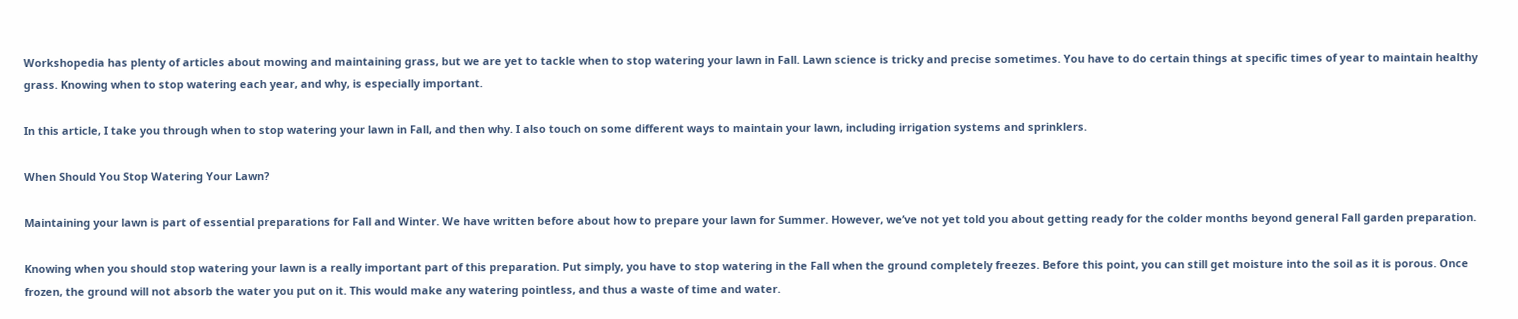Workshopedia has plenty of articles about mowing and maintaining grass, but we are yet to tackle when to stop watering your lawn in Fall. Lawn science is tricky and precise sometimes. You have to do certain things at specific times of year to maintain healthy grass. Knowing when to stop watering each year, and why, is especially important.

In this article, I take you through when to stop watering your lawn in Fall, and then why. I also touch on some different ways to maintain your lawn, including irrigation systems and sprinklers.

When Should You Stop Watering Your Lawn?

Maintaining your lawn is part of essential preparations for Fall and Winter. We have written before about how to prepare your lawn for Summer. However, we’ve not yet told you about getting ready for the colder months beyond general Fall garden preparation.

Knowing when you should stop watering your lawn is a really important part of this preparation. Put simply, you have to stop watering in the Fall when the ground completely freezes. Before this point, you can still get moisture into the soil as it is porous. Once frozen, the ground will not absorb the water you put on it. This would make any watering pointless, and thus a waste of time and water.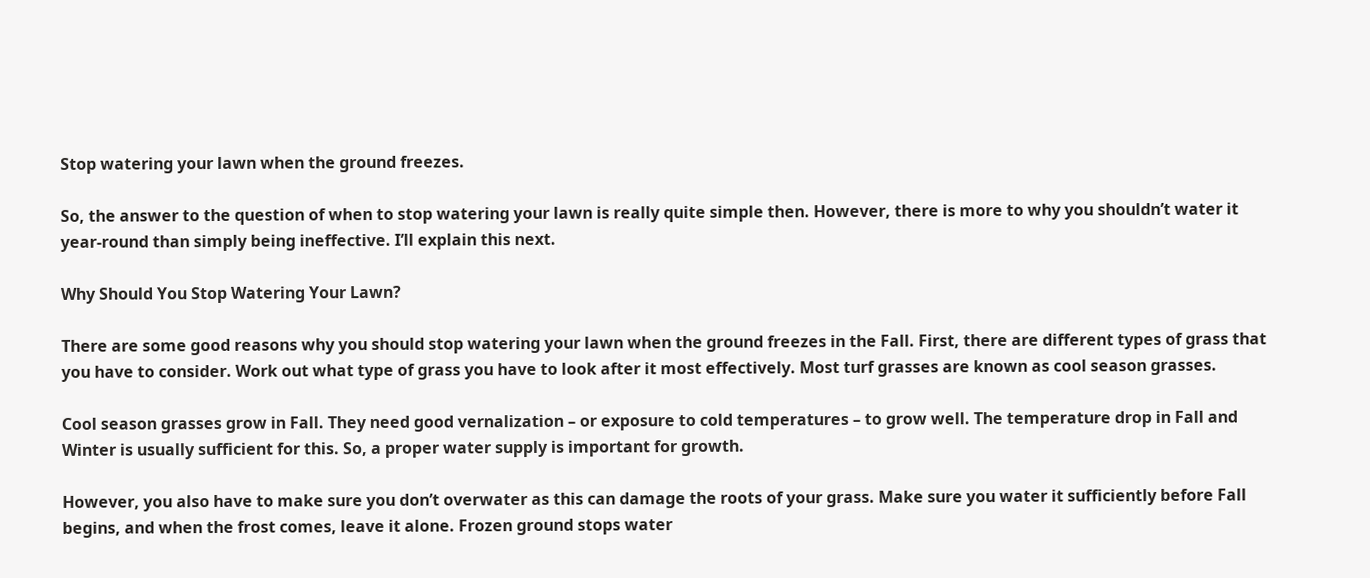Stop watering your lawn when the ground freezes.

So, the answer to the question of when to stop watering your lawn is really quite simple then. However, there is more to why you shouldn’t water it year-round than simply being ineffective. I’ll explain this next.

Why Should You Stop Watering Your Lawn?

There are some good reasons why you should stop watering your lawn when the ground freezes in the Fall. First, there are different types of grass that you have to consider. Work out what type of grass you have to look after it most effectively. Most turf grasses are known as cool season grasses.

Cool season grasses grow in Fall. They need good vernalization – or exposure to cold temperatures – to grow well. The temperature drop in Fall and Winter is usually sufficient for this. So, a proper water supply is important for growth.

However, you also have to make sure you don’t overwater as this can damage the roots of your grass. Make sure you water it sufficiently before Fall begins, and when the frost comes, leave it alone. Frozen ground stops water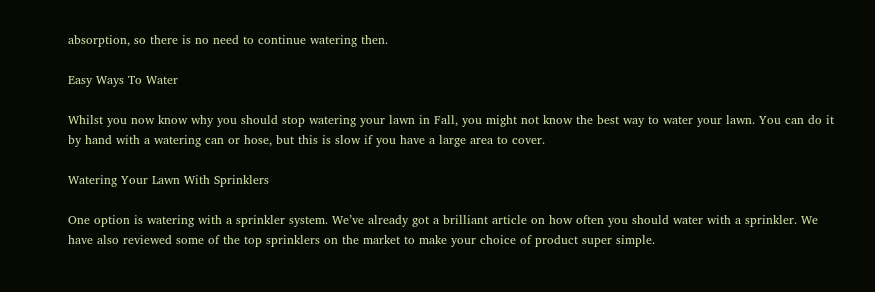absorption, so there is no need to continue watering then.

Easy Ways To Water

Whilst you now know why you should stop watering your lawn in Fall, you might not know the best way to water your lawn. You can do it by hand with a watering can or hose, but this is slow if you have a large area to cover.

Watering Your Lawn With Sprinklers

One option is watering with a sprinkler system. We’ve already got a brilliant article on how often you should water with a sprinkler. We have also reviewed some of the top sprinklers on the market to make your choice of product super simple.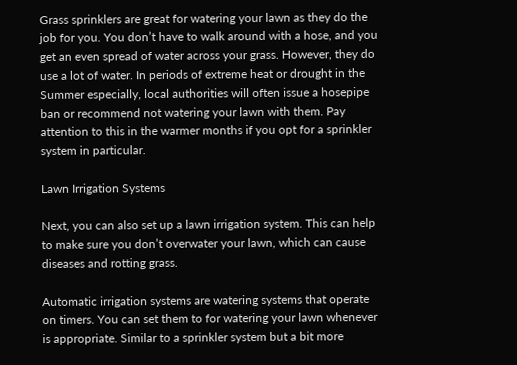Grass sprinklers are great for watering your lawn as they do the job for you. You don’t have to walk around with a hose, and you get an even spread of water across your grass. However, they do use a lot of water. In periods of extreme heat or drought in the Summer especially, local authorities will often issue a hosepipe ban or recommend not watering your lawn with them. Pay attention to this in the warmer months if you opt for a sprinkler system in particular.

Lawn Irrigation Systems

Next, you can also set up a lawn irrigation system. This can help to make sure you don’t overwater your lawn, which can cause diseases and rotting grass.

Automatic irrigation systems are watering systems that operate on timers. You can set them to for watering your lawn whenever is appropriate. Similar to a sprinkler system but a bit more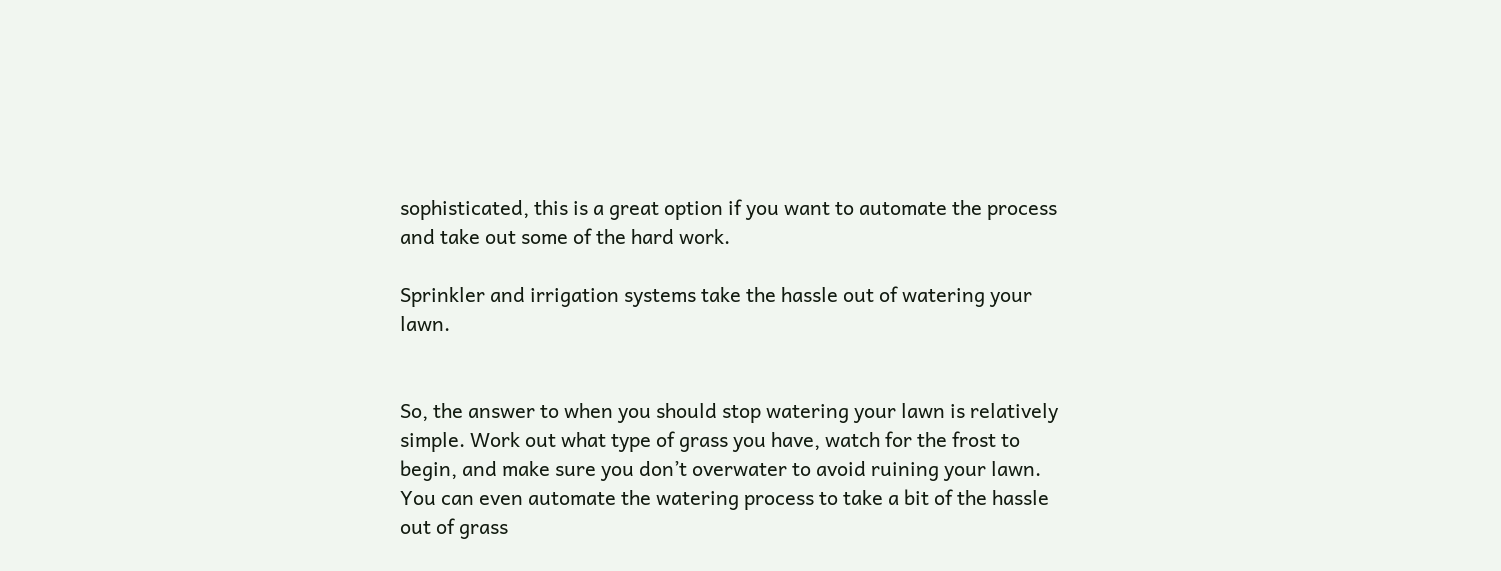sophisticated, this is a great option if you want to automate the process and take out some of the hard work.

Sprinkler and irrigation systems take the hassle out of watering your lawn.


So, the answer to when you should stop watering your lawn is relatively simple. Work out what type of grass you have, watch for the frost to begin, and make sure you don’t overwater to avoid ruining your lawn. You can even automate the watering process to take a bit of the hassle out of grass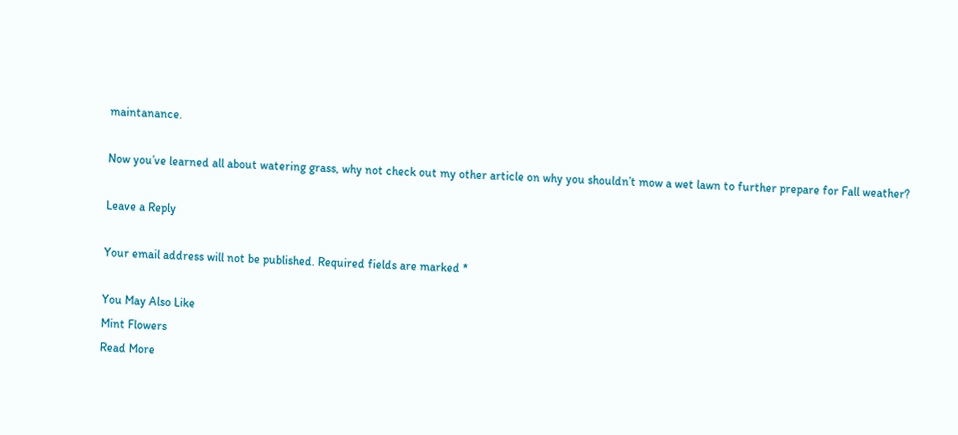maintanance.

Now you’ve learned all about watering grass, why not check out my other article on why you shouldn’t mow a wet lawn to further prepare for Fall weather?

Leave a Reply

Your email address will not be published. Required fields are marked *

You May Also Like
Mint Flowers
Read More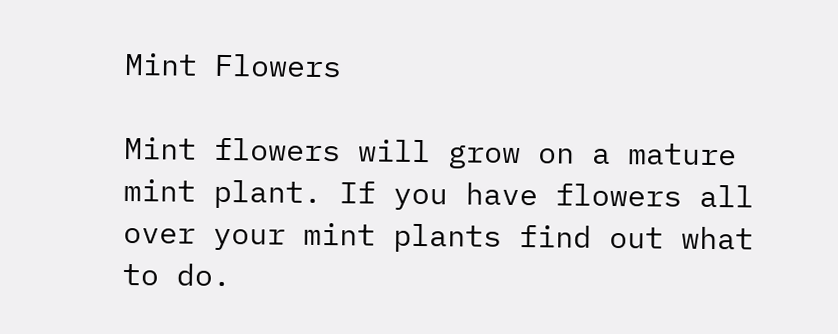Mint Flowers

Mint flowers will grow on a mature mint plant. If you have flowers all over your mint plants find out what to do.